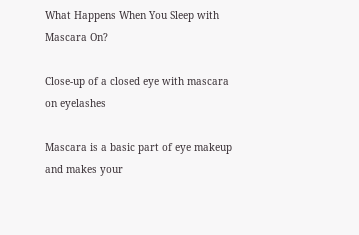What Happens When You Sleep with Mascara On?

Close-up of a closed eye with mascara on eyelashes

Mascara is a basic part of eye makeup and makes your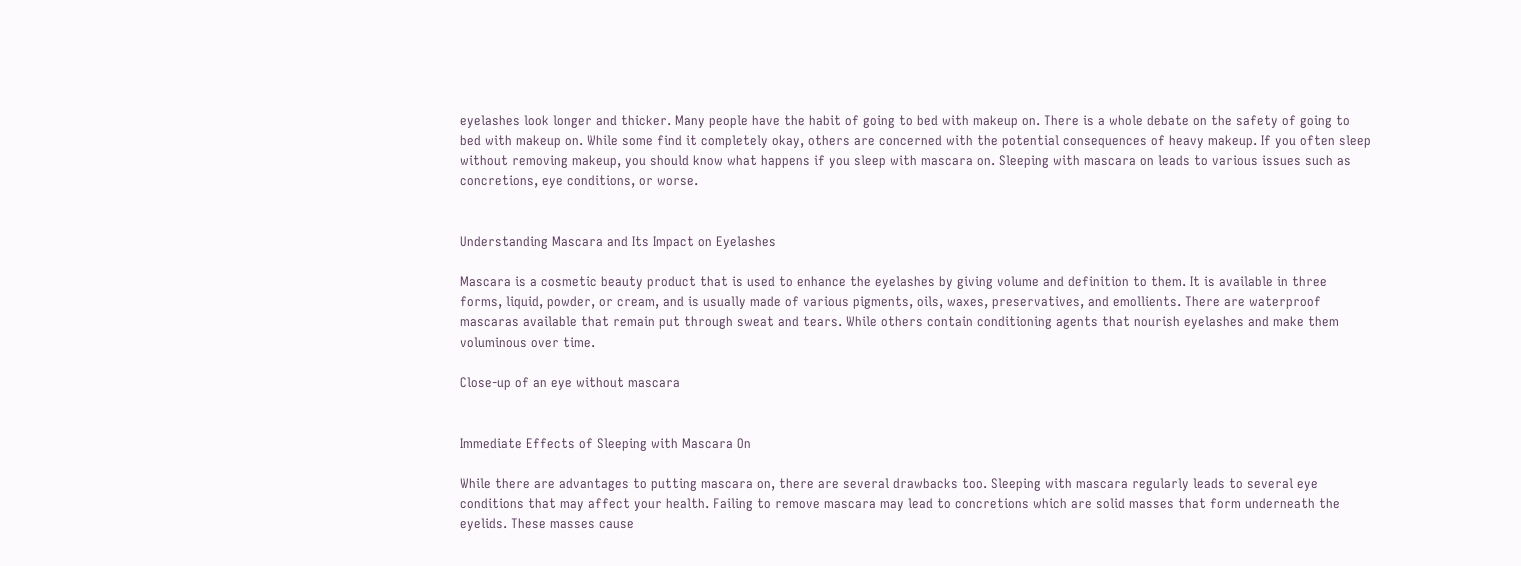eyelashes look longer and thicker. Many people have the habit of going to bed with makeup on. There is a whole debate on the safety of going to bed with makeup on. While some find it completely okay, others are concerned with the potential consequences of heavy makeup. If you often sleep without removing makeup, you should know what happens if you sleep with mascara on. Sleeping with mascara on leads to various issues such as concretions, eye conditions, or worse.


Understanding Mascara and Its Impact on Eyelashes

Mascara is a cosmetic beauty product that is used to enhance the eyelashes by giving volume and definition to them. It is available in three forms, liquid, powder, or cream, and is usually made of various pigments, oils, waxes, preservatives, and emollients. There are waterproof mascaras available that remain put through sweat and tears. While others contain conditioning agents that nourish eyelashes and make them voluminous over time.

Close-up of an eye without mascara


Immediate Effects of Sleeping with Mascara On

While there are advantages to putting mascara on, there are several drawbacks too. Sleeping with mascara regularly leads to several eye conditions that may affect your health. Failing to remove mascara may lead to concretions which are solid masses that form underneath the eyelids. These masses cause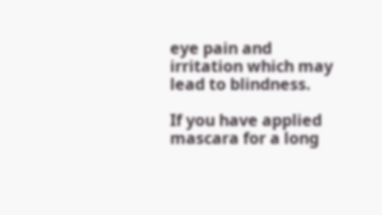eye pain and irritation which may lead to blindness.

If you have applied mascara for a long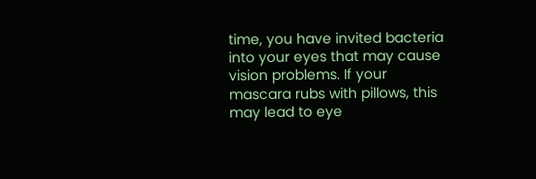time, you have invited bacteria into your eyes that may cause vision problems. If your mascara rubs with pillows, this may lead to eye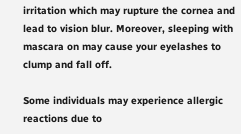irritation which may rupture the cornea and lead to vision blur. Moreover, sleeping with mascara on may cause your eyelashes to clump and fall off.

Some individuals may experience allergic reactions due to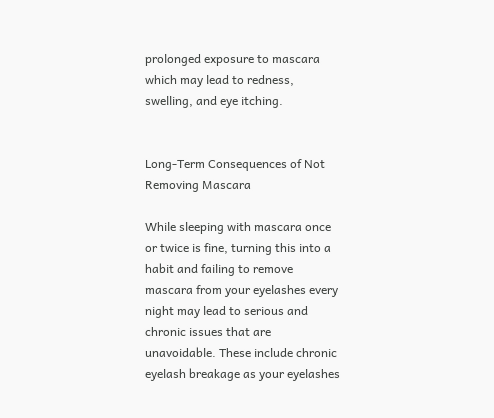prolonged exposure to mascara which may lead to redness, swelling, and eye itching.


Long-Term Consequences of Not Removing Mascara

While sleeping with mascara once or twice is fine, turning this into a habit and failing to remove mascara from your eyelashes every night may lead to serious and chronic issues that are unavoidable. These include chronic eyelash breakage as your eyelashes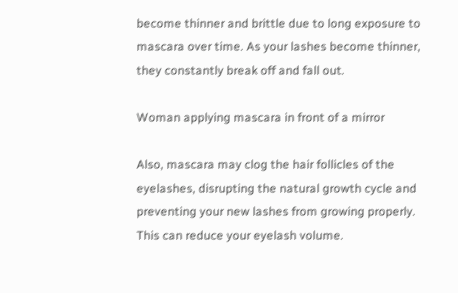become thinner and brittle due to long exposure to mascara over time. As your lashes become thinner, they constantly break off and fall out.

Woman applying mascara in front of a mirror

Also, mascara may clog the hair follicles of the eyelashes, disrupting the natural growth cycle and preventing your new lashes from growing properly. This can reduce your eyelash volume.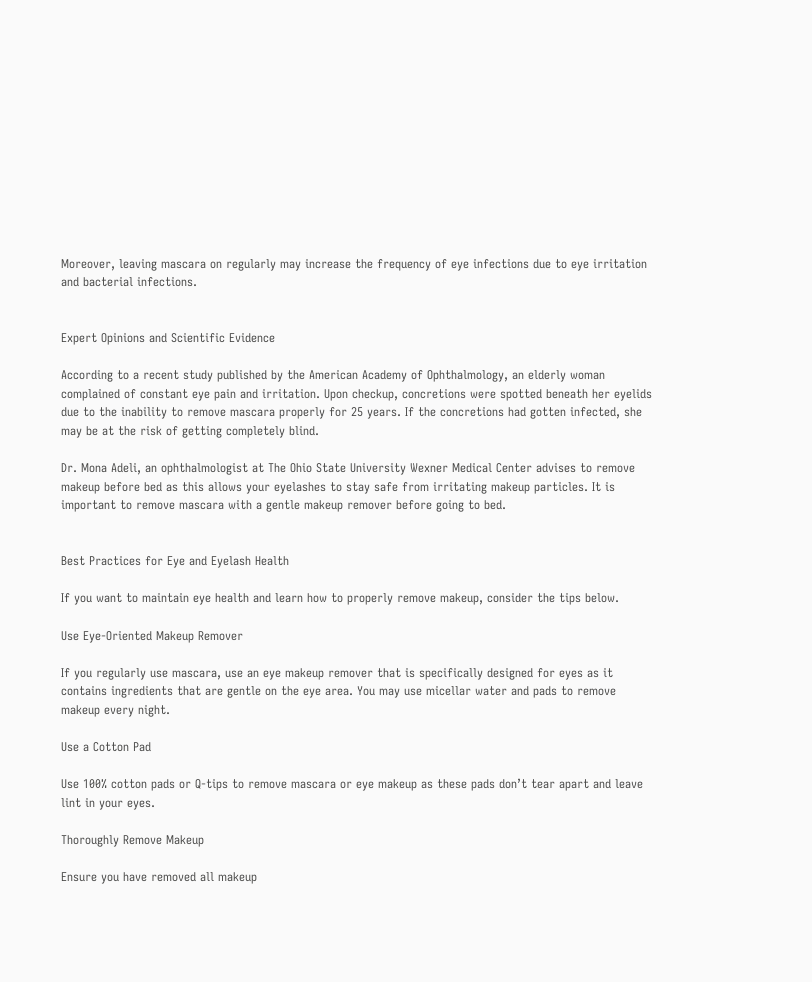Moreover, leaving mascara on regularly may increase the frequency of eye infections due to eye irritation and bacterial infections.


Expert Opinions and Scientific Evidence

According to a recent study published by the American Academy of Ophthalmology, an elderly woman complained of constant eye pain and irritation. Upon checkup, concretions were spotted beneath her eyelids due to the inability to remove mascara properly for 25 years. If the concretions had gotten infected, she may be at the risk of getting completely blind.

Dr. Mona Adeli, an ophthalmologist at The Ohio State University Wexner Medical Center advises to remove makeup before bed as this allows your eyelashes to stay safe from irritating makeup particles. It is important to remove mascara with a gentle makeup remover before going to bed.


Best Practices for Eye and Eyelash Health

If you want to maintain eye health and learn how to properly remove makeup, consider the tips below.

Use Eye-Oriented Makeup Remover

If you regularly use mascara, use an eye makeup remover that is specifically designed for eyes as it contains ingredients that are gentle on the eye area. You may use micellar water and pads to remove makeup every night.

Use a Cotton Pad

Use 100% cotton pads or Q-tips to remove mascara or eye makeup as these pads don’t tear apart and leave lint in your eyes.

Thoroughly Remove Makeup

Ensure you have removed all makeup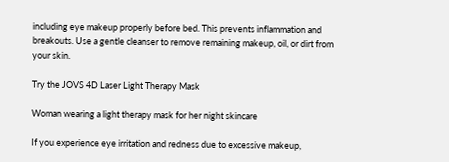including eye makeup properly before bed. This prevents inflammation and breakouts. Use a gentle cleanser to remove remaining makeup, oil, or dirt from your skin.

Try the JOVS 4D Laser Light Therapy Mask

Woman wearing a light therapy mask for her night skincare

If you experience eye irritation and redness due to excessive makeup,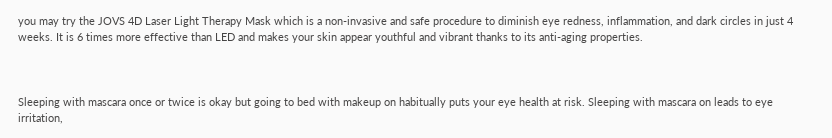you may try the JOVS 4D Laser Light Therapy Mask which is a non-invasive and safe procedure to diminish eye redness, inflammation, and dark circles in just 4 weeks. It is 6 times more effective than LED and makes your skin appear youthful and vibrant thanks to its anti-aging properties.



Sleeping with mascara once or twice is okay but going to bed with makeup on habitually puts your eye health at risk. Sleeping with mascara on leads to eye irritation,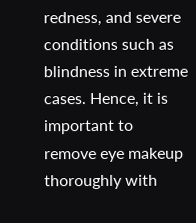redness, and severe conditions such as blindness in extreme cases. Hence, it is important to remove eye makeup thoroughly with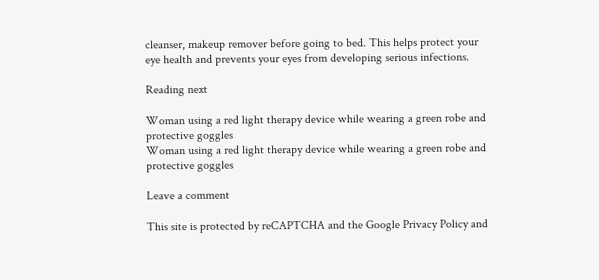cleanser, makeup remover before going to bed. This helps protect your eye health and prevents your eyes from developing serious infections.

Reading next

Woman using a red light therapy device while wearing a green robe and protective goggles
Woman using a red light therapy device while wearing a green robe and protective goggles

Leave a comment

This site is protected by reCAPTCHA and the Google Privacy Policy and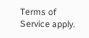Terms of Service apply.